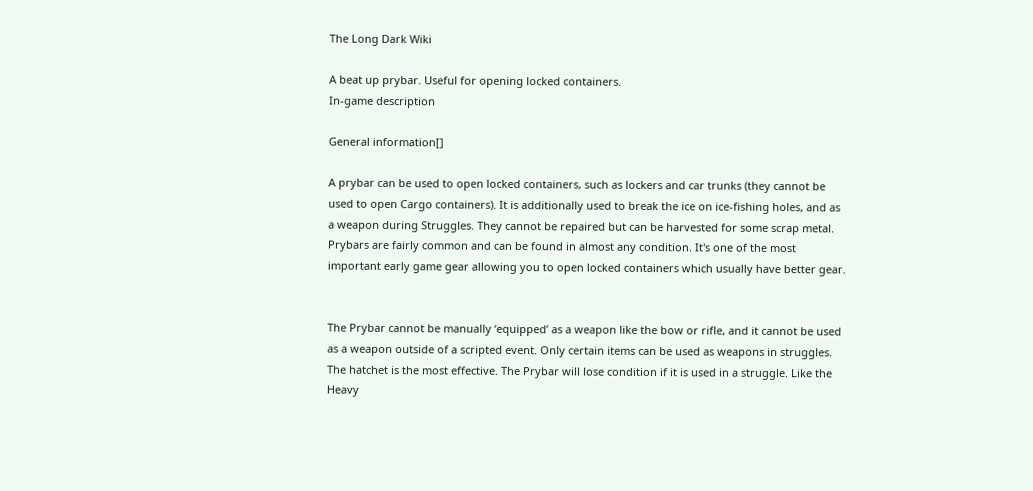The Long Dark Wiki

A beat up prybar. Useful for opening locked containers.
In-game description

General information[]

A prybar can be used to open locked containers, such as lockers and car trunks (they cannot be used to open Cargo containers). It is additionally used to break the ice on ice-fishing holes, and as a weapon during Struggles. They cannot be repaired but can be harvested for some scrap metal. Prybars are fairly common and can be found in almost any condition. It's one of the most important early game gear allowing you to open locked containers which usually have better gear.


The Prybar cannot be manually ‘equipped’ as a weapon like the bow or rifle, and it cannot be used as a weapon outside of a scripted event. Only certain items can be used as weapons in struggles. The hatchet is the most effective. The Prybar will lose condition if it is used in a struggle. Like the Heavy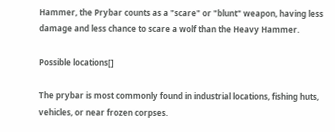Hammer, the Prybar counts as a "scare" or "blunt" weapon, having less damage and less chance to scare a wolf than the Heavy Hammer.

Possible locations[]

The prybar is most commonly found in industrial locations, fishing huts, vehicles, or near frozen corpses.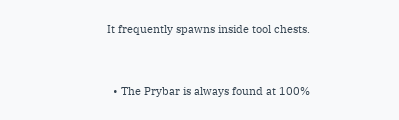It frequently spawns inside tool chests.


  • The Prybar is always found at 100%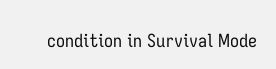condition in Survival Mode